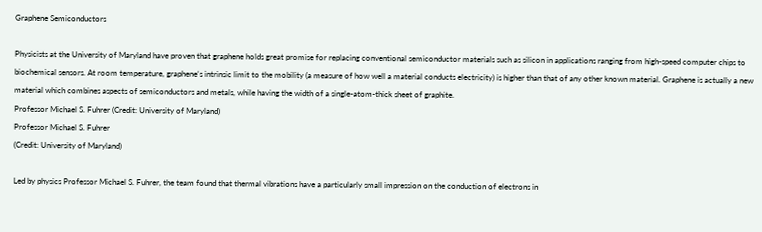Graphene Semiconductors

Physicists at the University of Maryland have proven that graphene holds great promise for replacing conventional semiconductor materials such as silicon in applications ranging from high-speed computer chips to biochemical sensors. At room temperature, graphene‘s intrinsic limit to the mobility (a measure of how well a material conducts electricity) is higher than that of any other known material. Graphene is actually a new material which combines aspects of semiconductors and metals, while having the width of a single-atom-thick sheet of graphite.
Professor Michael S. Fuhrer (Credit: University of Maryland)
Professor Michael S. Fuhrer
(Credit: University of Maryland)

Led by physics Professor Michael S. Fuhrer, the team found that thermal vibrations have a particularly small impression on the conduction of electrons in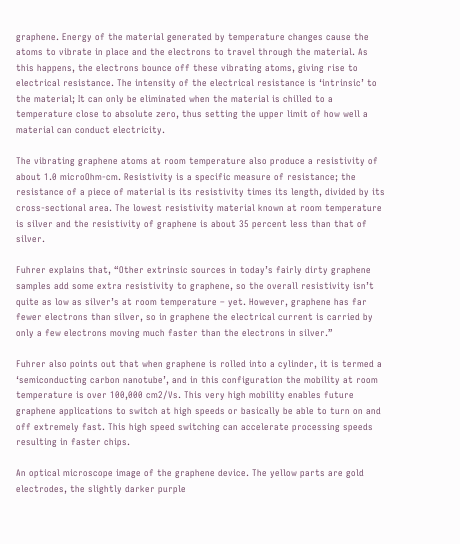graphene. Energy of the material generated by temperature changes cause the atoms to vibrate in place and the electrons to travel through the material. As this happens, the electrons bounce off these vibrating atoms, giving rise to electrical resistance. The intensity of the electrical resistance is ‘intrinsic’ to the material; It can only be eliminated when the material is chilled to a temperature close to absolute zero, thus setting the upper limit of how well a material can conduct electricity.

The vibrating graphene atoms at room temperature also produce a resistivity of about 1.0 microOhm-cm. Resistivity is a specific measure of resistance; the resistance of a piece of material is its resistivity times its length, divided by its cross-sectional area. The lowest resistivity material known at room temperature is silver and the resistivity of graphene is about 35 percent less than that of silver.

Fuhrer explains that, “Other extrinsic sources in today’s fairly dirty graphene samples add some extra resistivity to graphene, so the overall resistivity isn’t quite as low as silver’s at room temperature – yet. However, graphene has far fewer electrons than silver, so in graphene the electrical current is carried by only a few electrons moving much faster than the electrons in silver.”

Fuhrer also points out that when graphene is rolled into a cylinder, it is termed a ‘semiconducting carbon nanotube’, and in this configuration the mobility at room temperature is over 100,000 cm2/Vs. This very high mobility enables future graphene applications to switch at high speeds or basically be able to turn on and off extremely fast. This high speed switching can accelerate processing speeds resulting in faster chips.

An optical microscope image of the graphene device. The yellow parts are gold electrodes, the slightly darker purple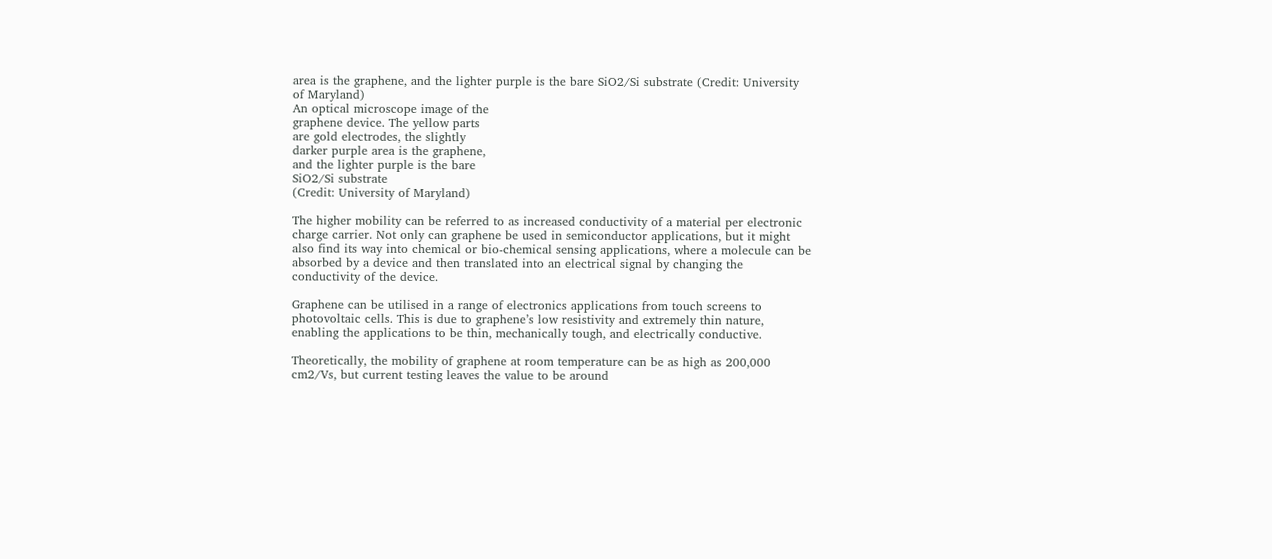area is the graphene, and the lighter purple is the bare SiO2/Si substrate (Credit: University of Maryland)
An optical microscope image of the
graphene device. The yellow parts
are gold electrodes, the slightly
darker purple area is the graphene,
and the lighter purple is the bare
SiO2/Si substrate
(Credit: University of Maryland)

The higher mobility can be referred to as increased conductivity of a material per electronic charge carrier. Not only can graphene be used in semiconductor applications, but it might also find its way into chemical or bio-chemical sensing applications, where a molecule can be absorbed by a device and then translated into an electrical signal by changing the conductivity of the device.

Graphene can be utilised in a range of electronics applications from touch screens to photovoltaic cells. This is due to graphene’s low resistivity and extremely thin nature, enabling the applications to be thin, mechanically tough, and electrically conductive.

Theoretically, the mobility of graphene at room temperature can be as high as 200,000 cm2/Vs, but current testing leaves the value to be around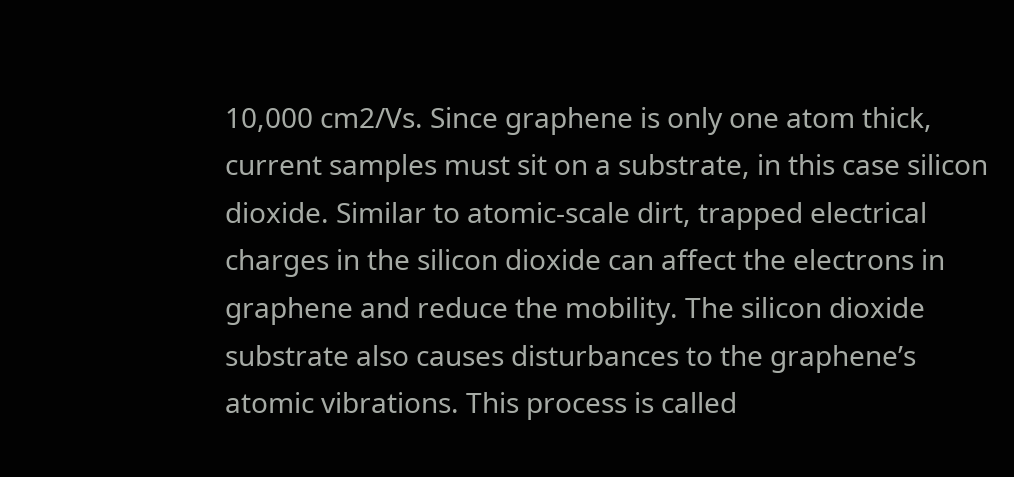10,000 cm2/Vs. Since graphene is only one atom thick, current samples must sit on a substrate, in this case silicon dioxide. Similar to atomic-scale dirt, trapped electrical charges in the silicon dioxide can affect the electrons in graphene and reduce the mobility. The silicon dioxide substrate also causes disturbances to the graphene’s atomic vibrations. This process is called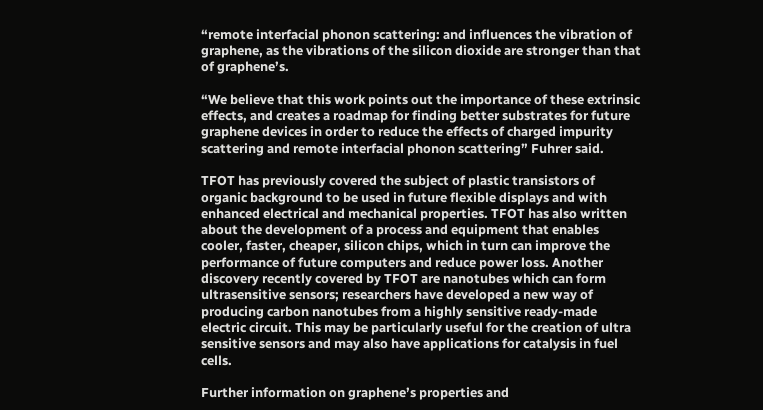“remote interfacial phonon scattering: and influences the vibration of graphene, as the vibrations of the silicon dioxide are stronger than that of graphene’s.

“We believe that this work points out the importance of these extrinsic effects, and creates a roadmap for finding better substrates for future graphene devices in order to reduce the effects of charged impurity scattering and remote interfacial phonon scattering” Fuhrer said.

TFOT has previously covered the subject of plastic transistors of organic background to be used in future flexible displays and with enhanced electrical and mechanical properties. TFOT has also written about the development of a process and equipment that enables cooler, faster, cheaper, silicon chips, which in turn can improve the performance of future computers and reduce power loss. Another discovery recently covered by TFOT are nanotubes which can form ultrasensitive sensors; researchers have developed a new way of producing carbon nanotubes from a highly sensitive ready-made electric circuit. This may be particularly useful for the creation of ultra sensitive sensors and may also have applications for catalysis in fuel cells.

Further information on graphene’s properties and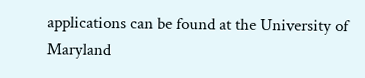applications can be found at the University of Maryland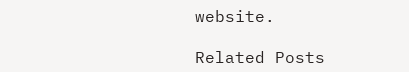website.

Related Posts